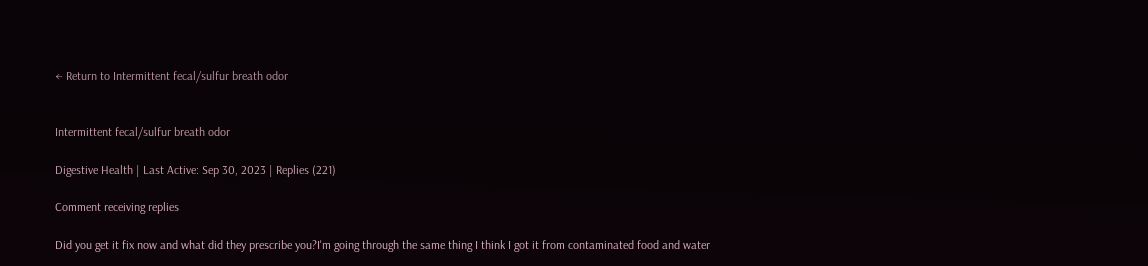← Return to Intermittent fecal/sulfur breath odor


Intermittent fecal/sulfur breath odor

Digestive Health | Last Active: Sep 30, 2023 | Replies (221)

Comment receiving replies

Did you get it fix now and what did they prescribe you?I'm going through the same thing I think I got it from contaminated food and water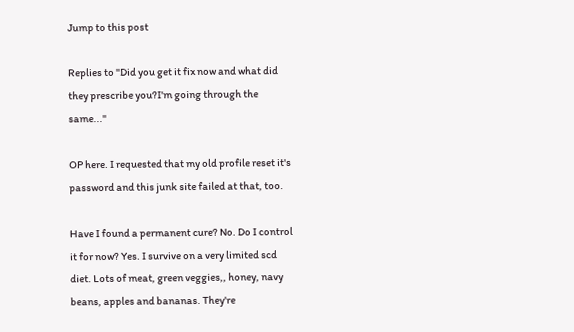Jump to this post

Replies to "Did you get it fix now and what did they prescribe you?I'm going through the same..."

OP here. I requested that my old profile reset it's password and this junk site failed at that, too.

Have I found a permanent cure? No. Do I control it for now? Yes. I survive on a very limited scd diet. Lots of meat, green veggies,, honey, navy beans, apples and bananas. They're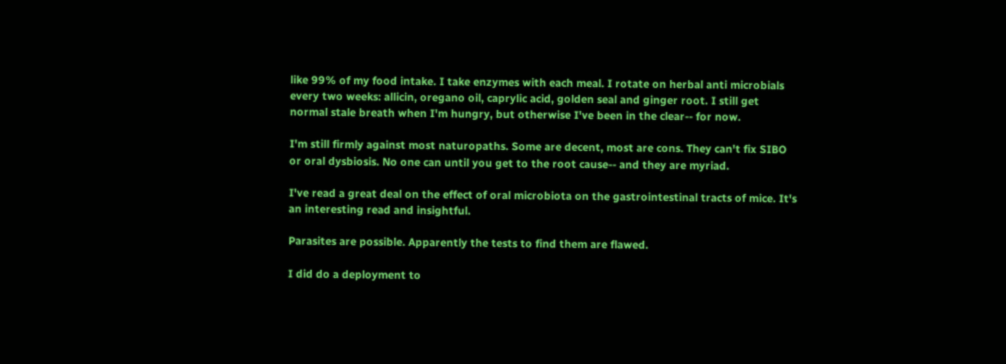like 99% of my food intake. I take enzymes with each meal. I rotate on herbal anti microbials every two weeks: allicin, oregano oil, caprylic acid, golden seal and ginger root. I still get normal stale breath when I'm hungry, but otherwise I've been in the clear-- for now.

I'm still firmly against most naturopaths. Some are decent, most are cons. They can't fix SIBO or oral dysbiosis. No one can until you get to the root cause-- and they are myriad.

I've read a great deal on the effect of oral microbiota on the gastrointestinal tracts of mice. It's an interesting read and insightful.

Parasites are possible. Apparently the tests to find them are flawed.

I did do a deployment to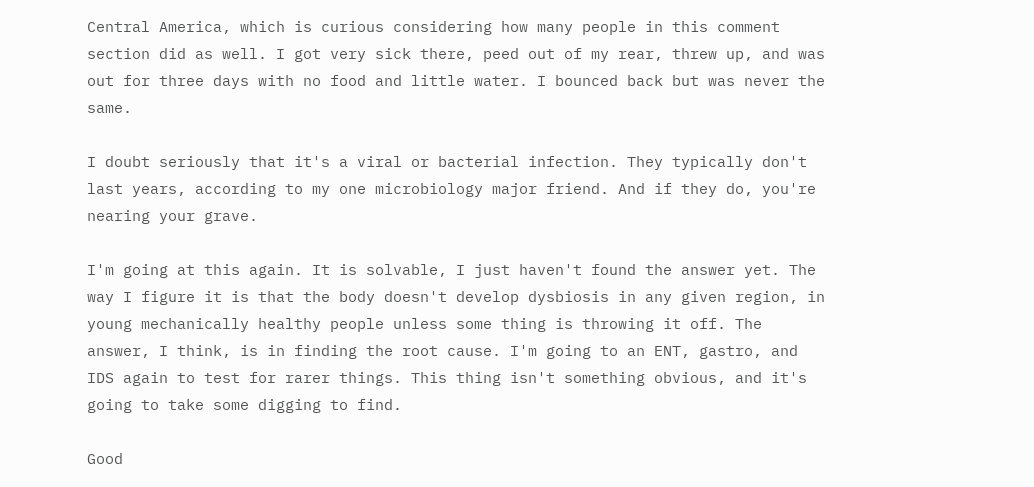Central America, which is curious considering how many people in this comment section did as well. I got very sick there, peed out of my rear, threw up, and was out for three days with no food and little water. I bounced back but was never the same.

I doubt seriously that it's a viral or bacterial infection. They typically don't last years, according to my one microbiology major friend. And if they do, you're nearing your grave.

I'm going at this again. It is solvable, I just haven't found the answer yet. The way I figure it is that the body doesn't develop dysbiosis in any given region, in young mechanically healthy people unless some thing is throwing it off. The answer, I think, is in finding the root cause. I'm going to an ENT, gastro, and IDS again to test for rarer things. This thing isn't something obvious, and it's going to take some digging to find.

Good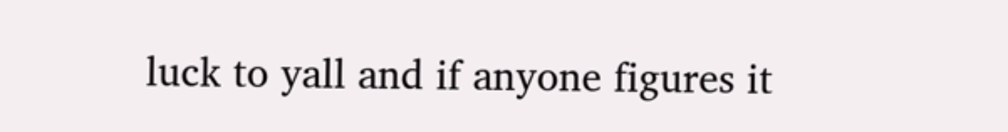luck to yall and if anyone figures it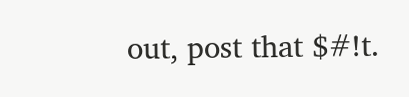out, post that $#!t.